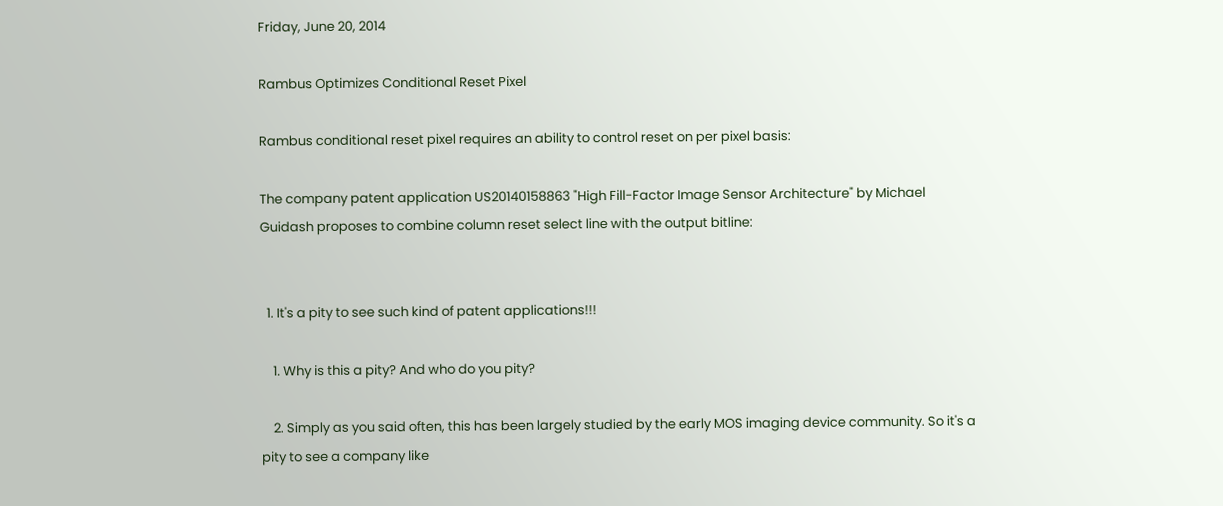Friday, June 20, 2014

Rambus Optimizes Conditional Reset Pixel

Rambus conditional reset pixel requires an ability to control reset on per pixel basis:

The company patent application US20140158863 "High Fill-Factor Image Sensor Architecture" by Michael Guidash proposes to combine column reset select line with the output bitline:


  1. It's a pity to see such kind of patent applications!!!

    1. Why is this a pity? And who do you pity?

    2. Simply as you said often, this has been largely studied by the early MOS imaging device community. So it's a pity to see a company like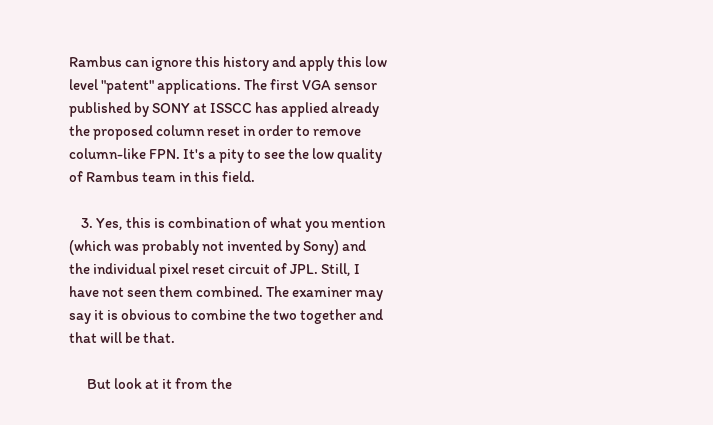Rambus can ignore this history and apply this low level "patent" applications. The first VGA sensor published by SONY at ISSCC has applied already the proposed column reset in order to remove column-like FPN. It's a pity to see the low quality of Rambus team in this field.

    3. Yes, this is combination of what you mention (which was probably not invented by Sony) and the individual pixel reset circuit of JPL. Still, I have not seen them combined. The examiner may say it is obvious to combine the two together and that will be that.

      But look at it from the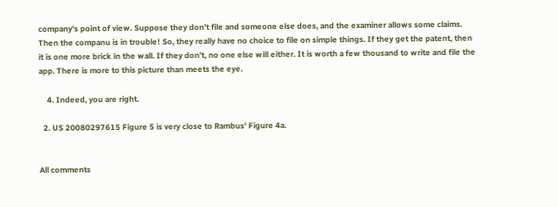company's point of view. Suppose they don't file and someone else does, and the examiner allows some claims. Then the companu is in trouble! So, they really have no choice to file on simple things. If they get the patent, then it is one more brick in the wall. If they don't, no one else will either. It is worth a few thousand to write and file the app. There is more to this picture than meets the eye.

    4. Indeed, you are right.

  2. US 20080297615 Figure 5 is very close to Rambus' Figure 4a.


All comments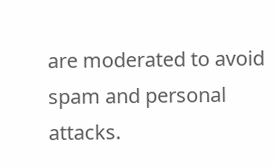are moderated to avoid spam and personal attacks.